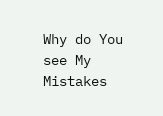Why do You see My Mistakes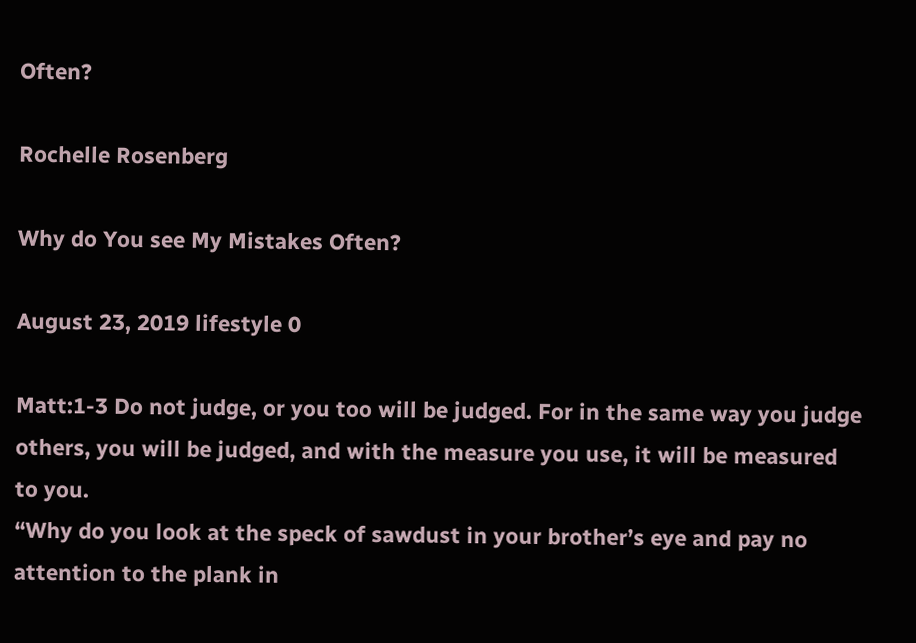Often?

Rochelle Rosenberg

Why do You see My Mistakes Often?

August 23, 2019 lifestyle 0

Matt:1-3 Do not judge, or you too will be judged. For in the same way you judge others, you will be judged, and with the measure you use, it will be measured to you.
“Why do you look at the speck of sawdust in your brother’s eye and pay no attention to the plank in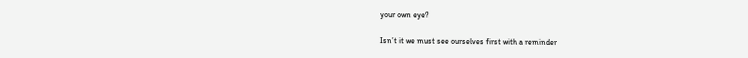your own eye?

Isn’t it we must see ourselves first with a reminder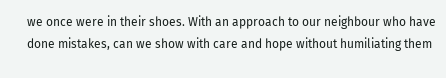we once were in their shoes. With an approach to our neighbour who have done mistakes, can we show with care and hope without humiliating them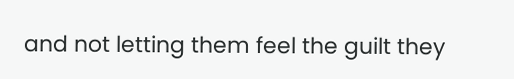and not letting them feel the guilt they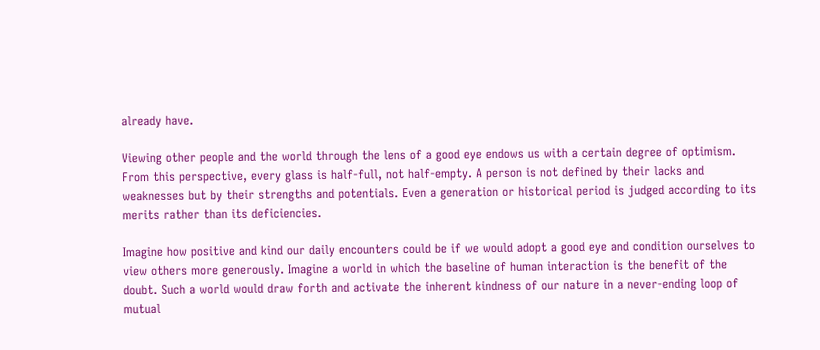already have.

Viewing other people and the world through the lens of a good eye endows us with a certain degree of optimism. From this perspective, every glass is half-full, not half-empty. A person is not defined by their lacks and weaknesses but by their strengths and potentials. Even a generation or historical period is judged according to its merits rather than its deficiencies.

Imagine how positive and kind our daily encounters could be if we would adopt a good eye and condition ourselves to view others more generously. Imagine a world in which the baseline of human interaction is the benefit of the doubt. Such a world would draw forth and activate the inherent kindness of our nature in a never-ending loop of mutual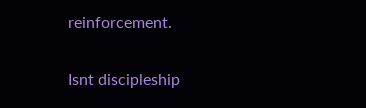reinforcement.

Isnt discipleship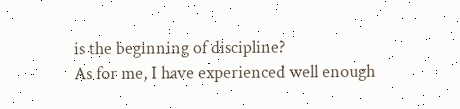is the beginning of discipline?
As for me, I have experienced well enough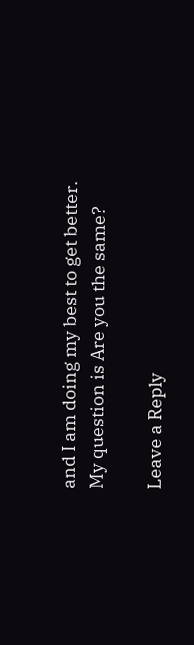and I am doing my best to get better.
My question is Are you the same?

Leave a Reply